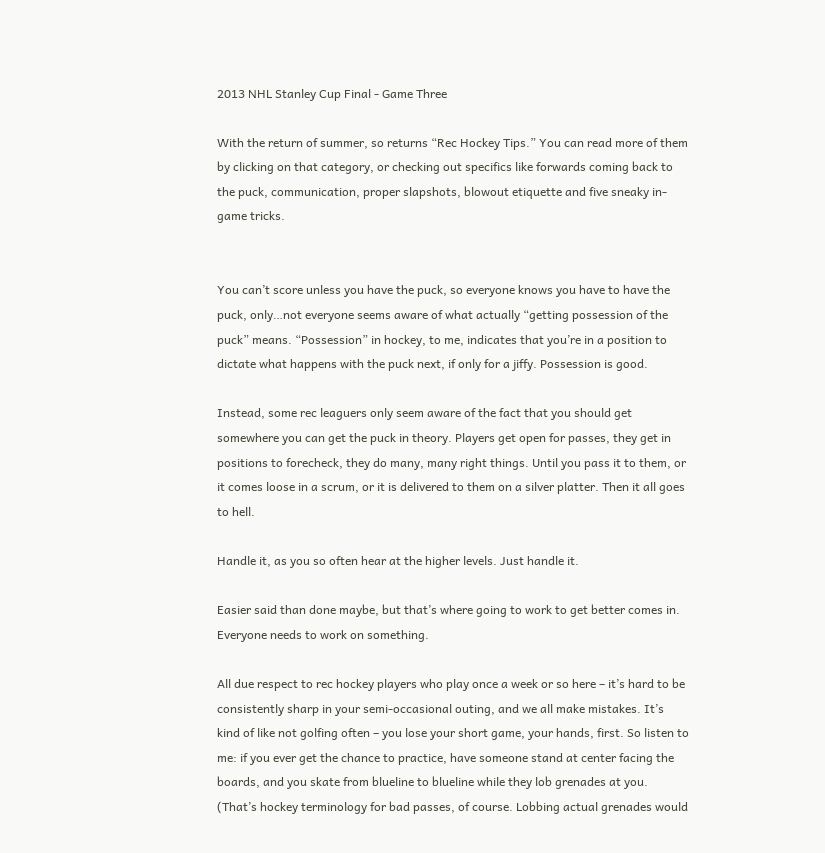2013 NHL Stanley Cup Final - Game Three

With the return of summer, so returns “Rec Hockey Tips.” You can read more of them by clicking on that category, or checking out specifics like forwards coming back to the puck, communication, proper slapshots, blowout etiquette and five sneaky in-game tricks.


You can’t score unless you have the puck, so everyone knows you have to have the puck, only…not everyone seems aware of what actually “getting possession of the puck” means. “Possession” in hockey, to me, indicates that you’re in a position to dictate what happens with the puck next, if only for a jiffy. Possession is good.

Instead, some rec leaguers only seem aware of the fact that you should get somewhere you can get the puck in theory. Players get open for passes, they get in positions to forecheck, they do many, many right things. Until you pass it to them, or it comes loose in a scrum, or it is delivered to them on a silver platter. Then it all goes to hell.

Handle it, as you so often hear at the higher levels. Just handle it.

Easier said than done maybe, but that’s where going to work to get better comes in. Everyone needs to work on something.

All due respect to rec hockey players who play once a week or so here – it’s hard to be consistently sharp in your semi-occasional outing, and we all make mistakes. It’s kind of like not golfing often – you lose your short game, your hands, first. So listen to me: if you ever get the chance to practice, have someone stand at center facing the boards, and you skate from blueline to blueline while they lob grenades at you. (That’s hockey terminology for bad passes, of course. Lobbing actual grenades would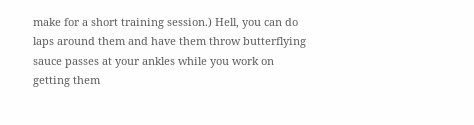make for a short training session.) Hell, you can do laps around them and have them throw butterflying sauce passes at your ankles while you work on getting them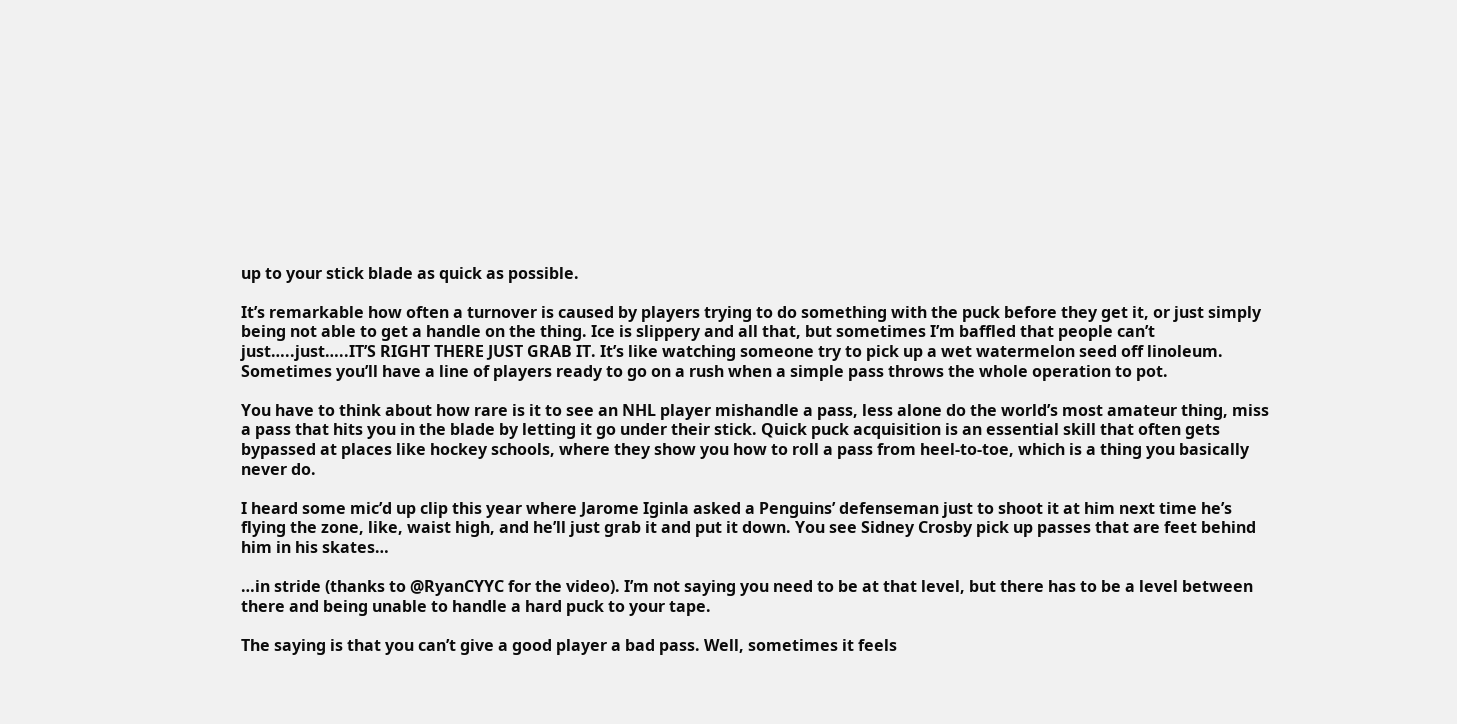up to your stick blade as quick as possible.

It’s remarkable how often a turnover is caused by players trying to do something with the puck before they get it, or just simply being not able to get a handle on the thing. Ice is slippery and all that, but sometimes I’m baffled that people can’t just…..just…..IT’S RIGHT THERE JUST GRAB IT. It’s like watching someone try to pick up a wet watermelon seed off linoleum. Sometimes you’ll have a line of players ready to go on a rush when a simple pass throws the whole operation to pot.

You have to think about how rare is it to see an NHL player mishandle a pass, less alone do the world’s most amateur thing, miss a pass that hits you in the blade by letting it go under their stick. Quick puck acquisition is an essential skill that often gets bypassed at places like hockey schools, where they show you how to roll a pass from heel-to-toe, which is a thing you basically never do.

I heard some mic’d up clip this year where Jarome Iginla asked a Penguins’ defenseman just to shoot it at him next time he’s flying the zone, like, waist high, and he’ll just grab it and put it down. You see Sidney Crosby pick up passes that are feet behind him in his skates…

…in stride (thanks to @RyanCYYC for the video). I’m not saying you need to be at that level, but there has to be a level between there and being unable to handle a hard puck to your tape.

The saying is that you can’t give a good player a bad pass. Well, sometimes it feels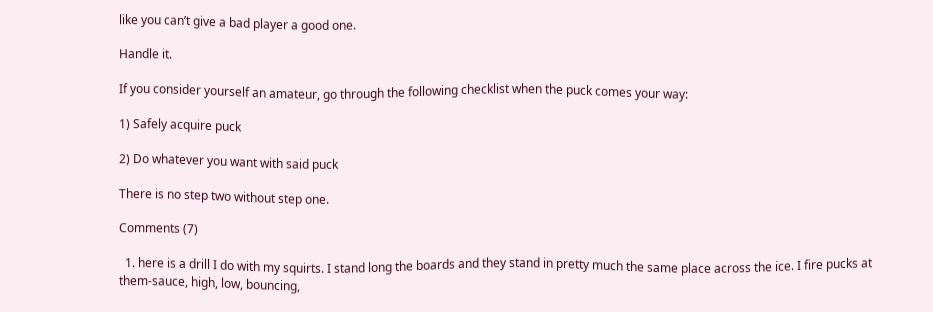like you can’t give a bad player a good one.

Handle it.

If you consider yourself an amateur, go through the following checklist when the puck comes your way:

1) Safely acquire puck

2) Do whatever you want with said puck

There is no step two without step one.

Comments (7)

  1. here is a drill I do with my squirts. I stand long the boards and they stand in pretty much the same place across the ice. I fire pucks at them-sauce, high, low, bouncing,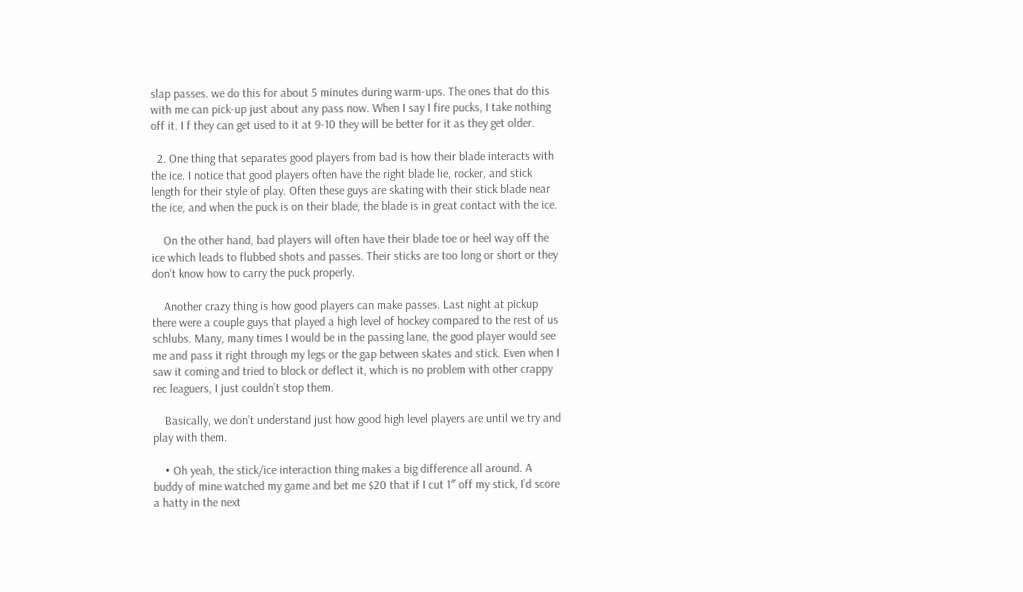slap passes. we do this for about 5 minutes during warm-ups. The ones that do this with me can pick-up just about any pass now. When I say I fire pucks, I take nothing off it. I f they can get used to it at 9-10 they will be better for it as they get older.

  2. One thing that separates good players from bad is how their blade interacts with the ice. I notice that good players often have the right blade lie, rocker, and stick length for their style of play. Often these guys are skating with their stick blade near the ice, and when the puck is on their blade, the blade is in great contact with the ice.

    On the other hand, bad players will often have their blade toe or heel way off the ice which leads to flubbed shots and passes. Their sticks are too long or short or they don’t know how to carry the puck properly.

    Another crazy thing is how good players can make passes. Last night at pickup there were a couple guys that played a high level of hockey compared to the rest of us schlubs. Many, many times I would be in the passing lane, the good player would see me and pass it right through my legs or the gap between skates and stick. Even when I saw it coming and tried to block or deflect it, which is no problem with other crappy rec leaguers, I just couldn’t stop them.

    Basically, we don’t understand just how good high level players are until we try and play with them.

    • Oh yeah, the stick/ice interaction thing makes a big difference all around. A buddy of mine watched my game and bet me $20 that if I cut 1″ off my stick, I’d score a hatty in the next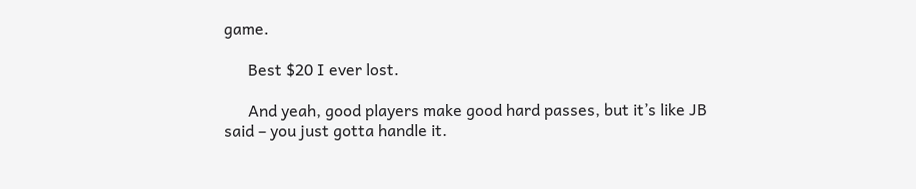game.

      Best $20 I ever lost.

      And yeah, good players make good hard passes, but it’s like JB said – you just gotta handle it.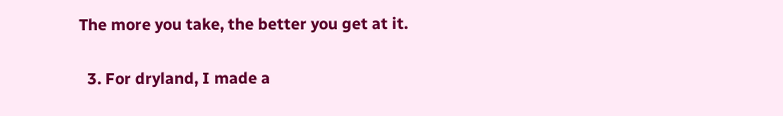The more you take, the better you get at it.

  3. For dryland, I made a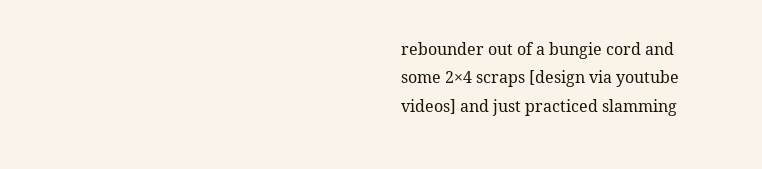rebounder out of a bungie cord and some 2×4 scraps [design via youtube videos] and just practiced slamming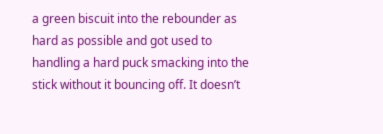a green biscuit into the rebounder as hard as possible and got used to handling a hard puck smacking into the stick without it bouncing off. It doesn’t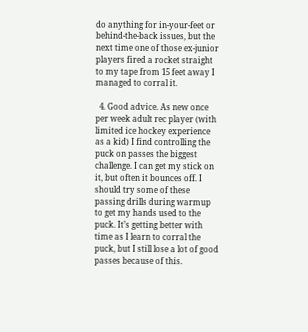do anything for in-your-feet or behind-the-back issues, but the next time one of those ex-junior players fired a rocket straight to my tape from 15 feet away I managed to corral it.

  4. Good advice. As new once per week adult rec player (with limited ice hockey experience as a kid) I find controlling the puck on passes the biggest challenge. I can get my stick on it, but often it bounces off. I should try some of these passing drills during warmup to get my hands used to the puck. It’s getting better with time as I learn to corral the puck, but I still lose a lot of good passes because of this.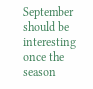September should be interesting once the season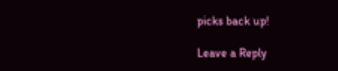picks back up!

Leave a Reply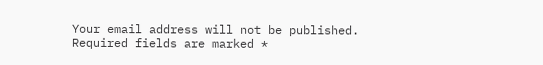Your email address will not be published. Required fields are marked *